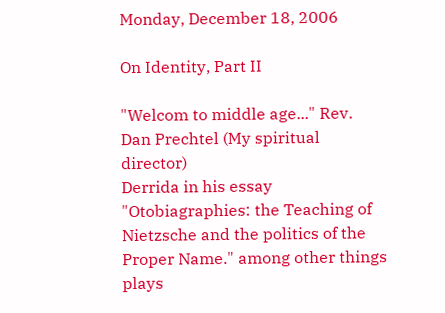Monday, December 18, 2006

On Identity, Part II

"Welcom to middle age..." Rev. Dan Prechtel (My spiritual director)
Derrida in his essay "Otobiagraphies: the Teaching of Nietzsche and the politics of the Proper Name." among other things plays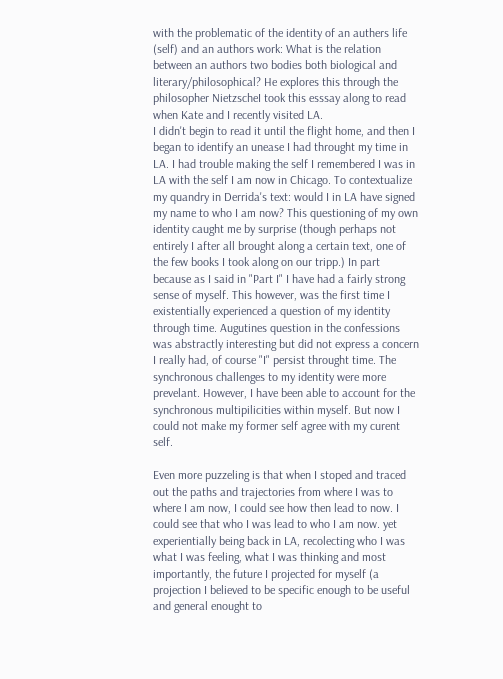with the problematic of the identity of an authers life (self) and an authors work: What is the relation between an authors two bodies both biological and literary/philosophical? He explores this through the philosopher NietzscheI took this esssay along to read when Kate and I recently visited LA.
I didn't begin to read it until the flight home, and then I began to identify an unease I had throught my time in LA. I had trouble making the self I remembered I was in LA with the self I am now in Chicago. To contextualize my quandry in Derrida's text: would I in LA have signed my name to who I am now? This questioning of my own identity caught me by surprise (though perhaps not entirely I after all brought along a certain text, one of the few books I took along on our tripp.) In part because as I said in "Part I" I have had a fairly strong sense of myself. This however, was the first time I existentially experienced a question of my identity through time. Augutines question in the confessions was abstractly interesting but did not express a concern I really had, of course "I" persist throught time. The synchronous challenges to my identity were more prevelant. However, I have been able to account for the synchronous multipilicities within myself. But now I could not make my former self agree with my curent self.

Even more puzzeling is that when I stoped and traced out the paths and trajectories from where I was to where I am now, I could see how then lead to now. I could see that who I was lead to who I am now. yet experientially being back in LA, recolecting who I was what I was feeling, what I was thinking and most importantly, the future I projected for myself (a projection I believed to be specific enough to be useful and general enought to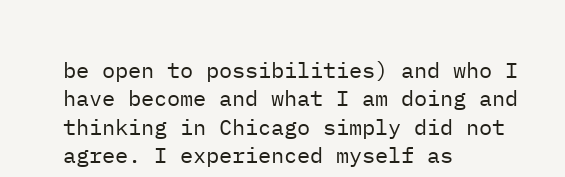be open to possibilities) and who I have become and what I am doing and thinking in Chicago simply did not agree. I experienced myself as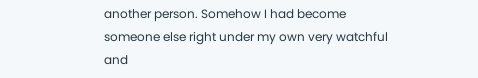another person. Somehow I had become someone else right under my own very watchful and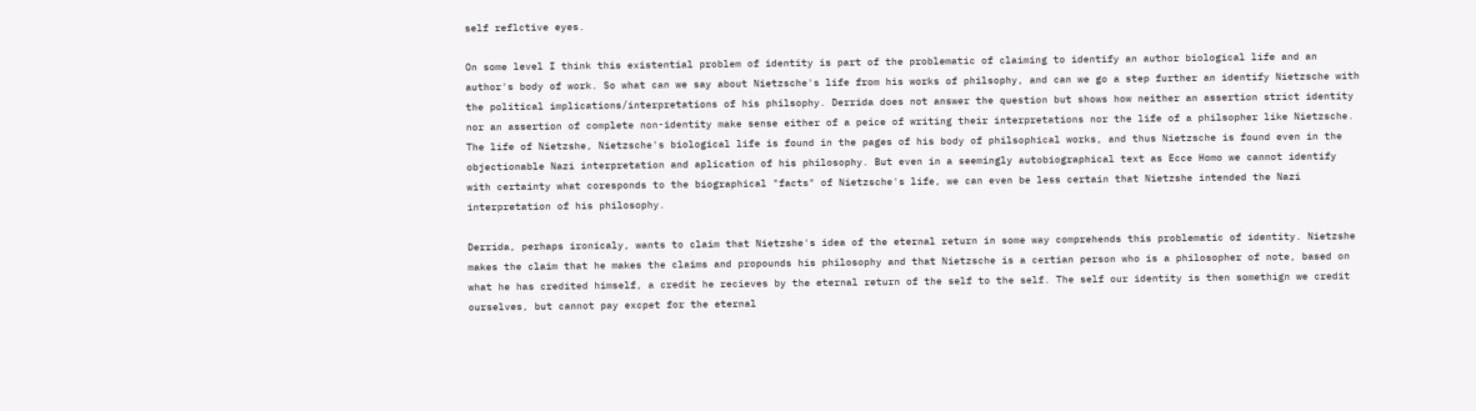self reflctive eyes.

On some level I think this existential problem of identity is part of the problematic of claiming to identify an author biological life and an author's body of work. So what can we say about Nietzsche's life from his works of philsophy, and can we go a step further an identify Nietzsche with the political implications/interpretations of his philsophy. Derrida does not answer the question but shows how neither an assertion strict identity nor an assertion of complete non-identity make sense either of a peice of writing their interpretations nor the life of a philsopher like Nietzsche. The life of Nietzshe, Nietzsche's biological life is found in the pages of his body of philsophical works, and thus Nietzsche is found even in the objectionable Nazi interpretation and aplication of his philosophy. But even in a seemingly autobiographical text as Ecce Homo we cannot identify with certainty what coresponds to the biographical "facts" of Nietzsche's life, we can even be less certain that Nietzshe intended the Nazi interpretation of his philosophy.

Derrida, perhaps ironicaly, wants to claim that Nietzshe's idea of the eternal return in some way comprehends this problematic of identity. Nietzshe makes the claim that he makes the claims and propounds his philosophy and that Nietzsche is a certian person who is a philosopher of note, based on what he has credited himself, a credit he recieves by the eternal return of the self to the self. The self our identity is then somethign we credit ourselves, but cannot pay excpet for the eternal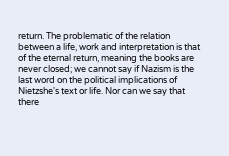return. The problematic of the relation between a life, work and interpretation is that of the eternal return, meaning the books are never closed; we cannot say if Nazism is the last word on the political implications of Nietzshe's text or life. Nor can we say that there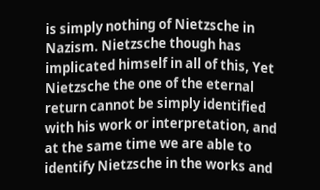is simply nothing of Nietzsche in Nazism. Nietzsche though has implicated himself in all of this, Yet Nietzsche the one of the eternal return cannot be simply identified with his work or interpretation, and at the same time we are able to identify Nietzsche in the works and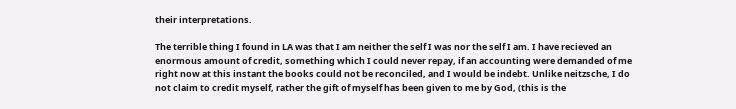their interpretations.

The terrible thing I found in LA was that I am neither the self I was nor the self I am. I have recieved an enormous amount of credit, something which I could never repay, if an accounting were demanded of me right now at this instant the books could not be reconciled, and I would be indebt. Unlike neitzsche, I do not claim to credit myself, rather the gift of myself has been given to me by God, (this is the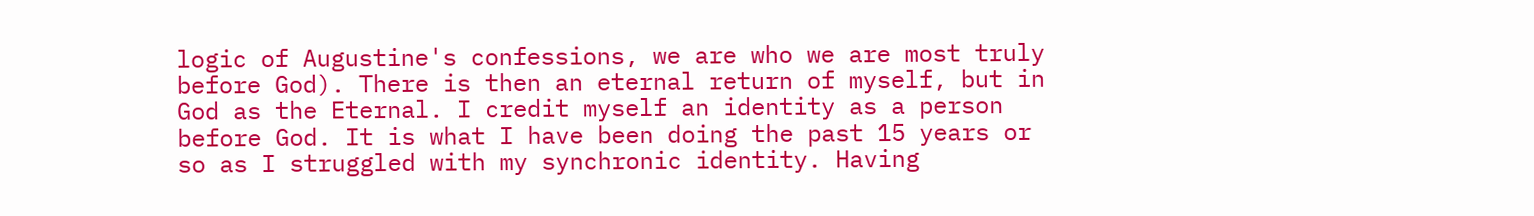logic of Augustine's confessions, we are who we are most truly before God). There is then an eternal return of myself, but in God as the Eternal. I credit myself an identity as a person before God. It is what I have been doing the past 15 years or so as I struggled with my synchronic identity. Having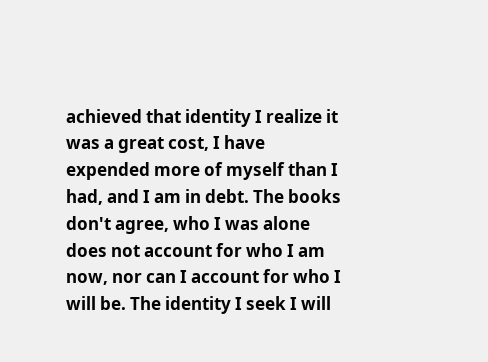achieved that identity I realize it was a great cost, I have expended more of myself than I had, and I am in debt. The books don't agree, who I was alone does not account for who I am now, nor can I account for who I will be. The identity I seek I will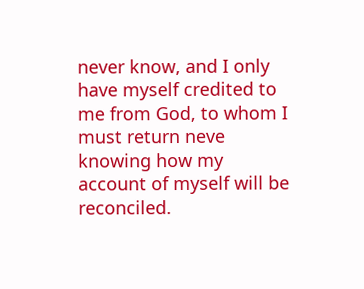never know, and I only have myself credited to me from God, to whom I must return neve knowing how my account of myself will be reconciled.